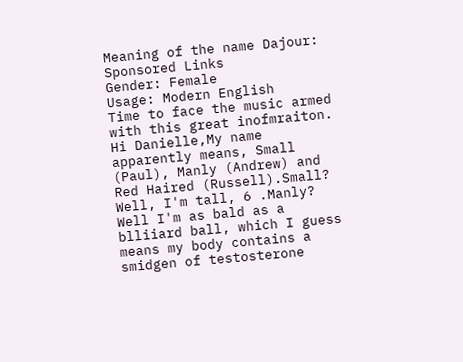Meaning of the name Dajour:
Sponsored Links
Gender: Female
Usage: Modern English
Time to face the music armed with this great inofmraiton.
Hi Danielle,My name apparently means, Small (Paul), Manly (Andrew) and Red Haired (Russell).Small? Well, I'm tall, 6 .Manly? Well I'm as bald as a blliiard ball, which I guess means my body contains a smidgen of testosterone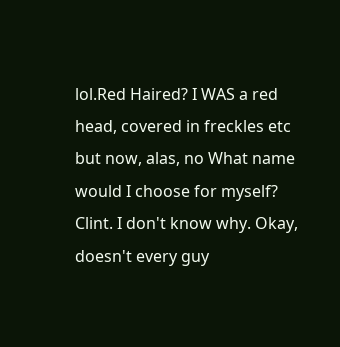lol.Red Haired? I WAS a red head, covered in freckles etc but now, alas, no What name would I choose for myself? Clint. I don't know why. Okay, doesn't every guy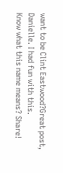want to be Clint Eastwood?Great post, Danielle. I had fun with this.
Know what this name means? Share!